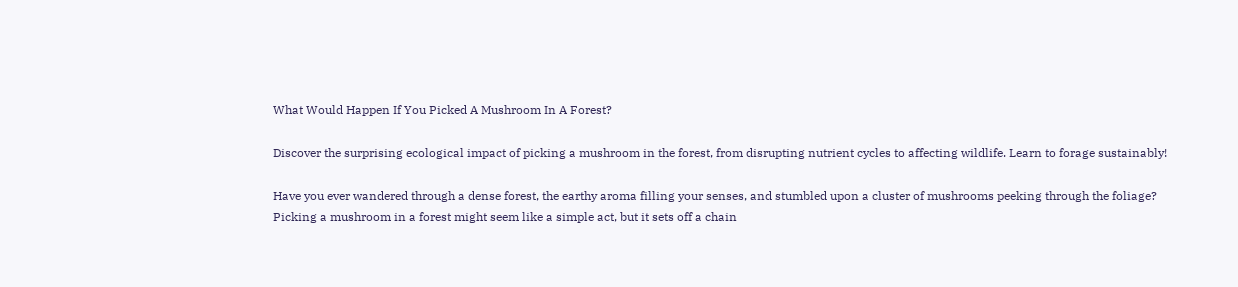What Would Happen If You Picked A Mushroom In A Forest?

Discover the surprising ecological impact of picking a mushroom in the forest, from disrupting nutrient cycles to affecting wildlife. Learn to forage sustainably!

Have you ever wandered through a dense forest, the earthy aroma filling your senses, and stumbled upon a cluster of mushrooms peeking through the foliage? Picking a mushroom in a forest might seem like a simple act, but it sets off a chain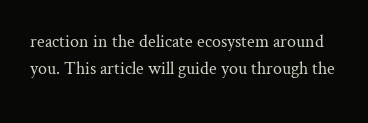reaction in the delicate ecosystem around you. This article will guide you through the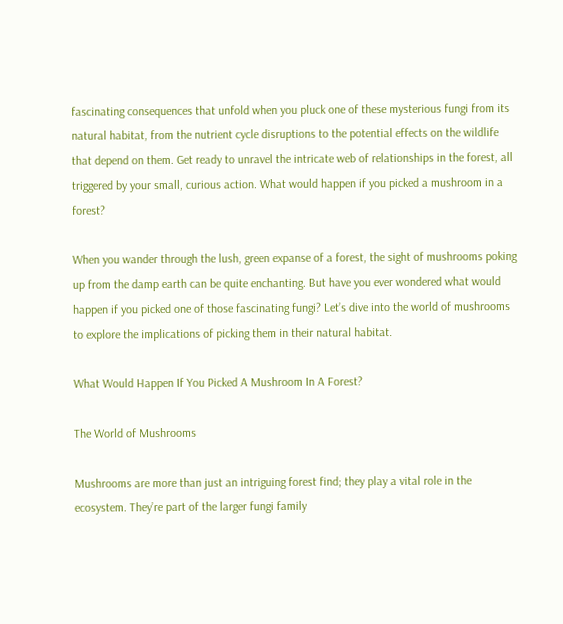fascinating consequences that unfold when you pluck one of these mysterious fungi from its natural habitat, from the nutrient cycle disruptions to the potential effects on the wildlife that depend on them. Get ready to unravel the intricate web of relationships in the forest, all triggered by your small, curious action. What would happen if you picked a mushroom in a forest?

When you wander through the lush, green expanse of a forest, the sight of mushrooms poking up from the damp earth can be quite enchanting. But have you ever wondered what would happen if you picked one of those fascinating fungi? Let’s dive into the world of mushrooms to explore the implications of picking them in their natural habitat.

What Would Happen If You Picked A Mushroom In A Forest?

The World of Mushrooms

Mushrooms are more than just an intriguing forest find; they play a vital role in the ecosystem. They’re part of the larger fungi family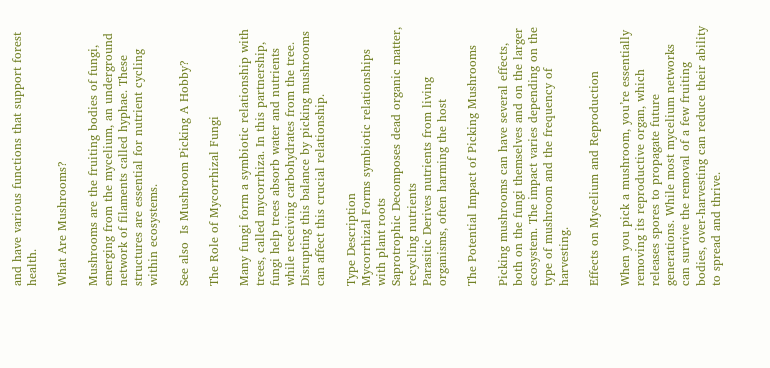and have various functions that support forest health.

What Are Mushrooms?

Mushrooms are the fruiting bodies of fungi, emerging from the mycelium, an underground network of filaments called hyphae. These structures are essential for nutrient cycling within ecosystems.

See also  Is Mushroom Picking A Hobby?

The Role of Mycorrhizal Fungi

Many fungi form a symbiotic relationship with trees, called mycorrhiza. In this partnership, fungi help trees absorb water and nutrients while receiving carbohydrates from the tree. Disrupting this balance by picking mushrooms can affect this crucial relationship.

Type Description
Mycorrhizal Forms symbiotic relationships with plant roots
Saprotrophic Decomposes dead organic matter, recycling nutrients
Parasitic Derives nutrients from living organisms, often harming the host

The Potential Impact of Picking Mushrooms

Picking mushrooms can have several effects, both on the fungi themselves and on the larger ecosystem. The impact varies depending on the type of mushroom and the frequency of harvesting.

Effects on Mycelium and Reproduction

When you pick a mushroom, you’re essentially removing its reproductive organ, which releases spores to propagate future generations. While most mycelium networks can survive the removal of a few fruiting bodies, over-harvesting can reduce their ability to spread and thrive.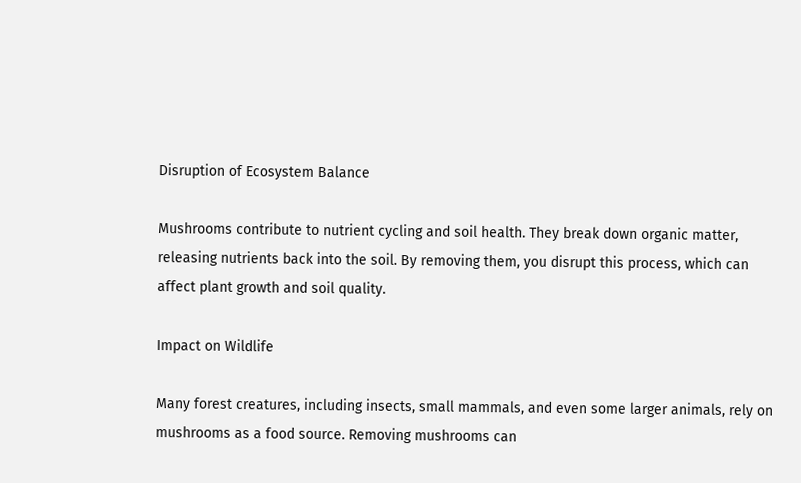Disruption of Ecosystem Balance

Mushrooms contribute to nutrient cycling and soil health. They break down organic matter, releasing nutrients back into the soil. By removing them, you disrupt this process, which can affect plant growth and soil quality.

Impact on Wildlife

Many forest creatures, including insects, small mammals, and even some larger animals, rely on mushrooms as a food source. Removing mushrooms can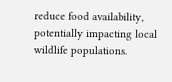reduce food availability, potentially impacting local wildlife populations.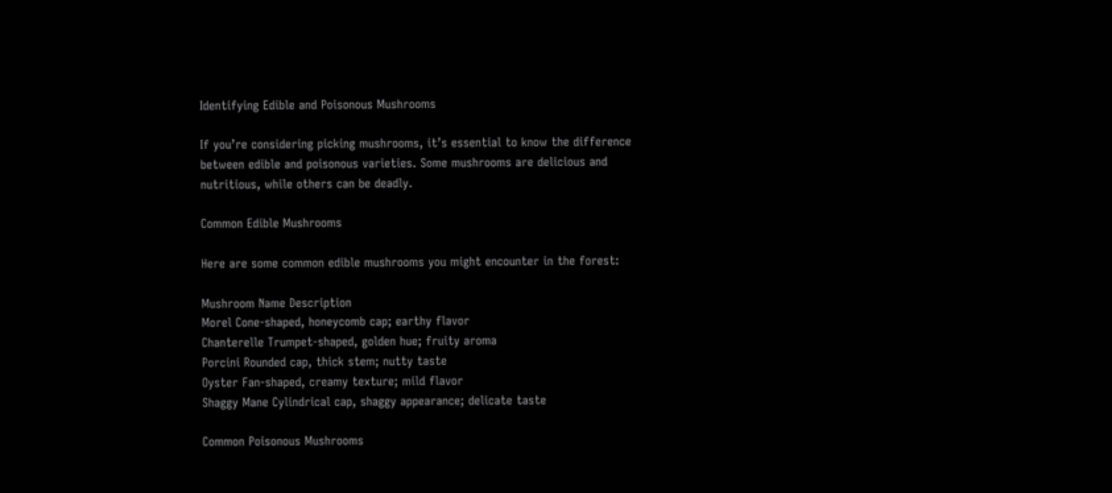Identifying Edible and Poisonous Mushrooms

If you’re considering picking mushrooms, it’s essential to know the difference between edible and poisonous varieties. Some mushrooms are delicious and nutritious, while others can be deadly.

Common Edible Mushrooms

Here are some common edible mushrooms you might encounter in the forest:

Mushroom Name Description
Morel Cone-shaped, honeycomb cap; earthy flavor
Chanterelle Trumpet-shaped, golden hue; fruity aroma
Porcini Rounded cap, thick stem; nutty taste
Oyster Fan-shaped, creamy texture; mild flavor
Shaggy Mane Cylindrical cap, shaggy appearance; delicate taste

Common Poisonous Mushrooms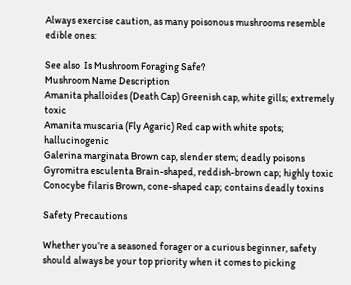Always exercise caution, as many poisonous mushrooms resemble edible ones:

See also  Is Mushroom Foraging Safe?
Mushroom Name Description
Amanita phalloides (Death Cap) Greenish cap, white gills; extremely toxic
Amanita muscaria (Fly Agaric) Red cap with white spots; hallucinogenic
Galerina marginata Brown cap, slender stem; deadly poisons
Gyromitra esculenta Brain-shaped, reddish-brown cap; highly toxic
Conocybe filaris Brown, cone-shaped cap; contains deadly toxins

Safety Precautions

Whether you’re a seasoned forager or a curious beginner, safety should always be your top priority when it comes to picking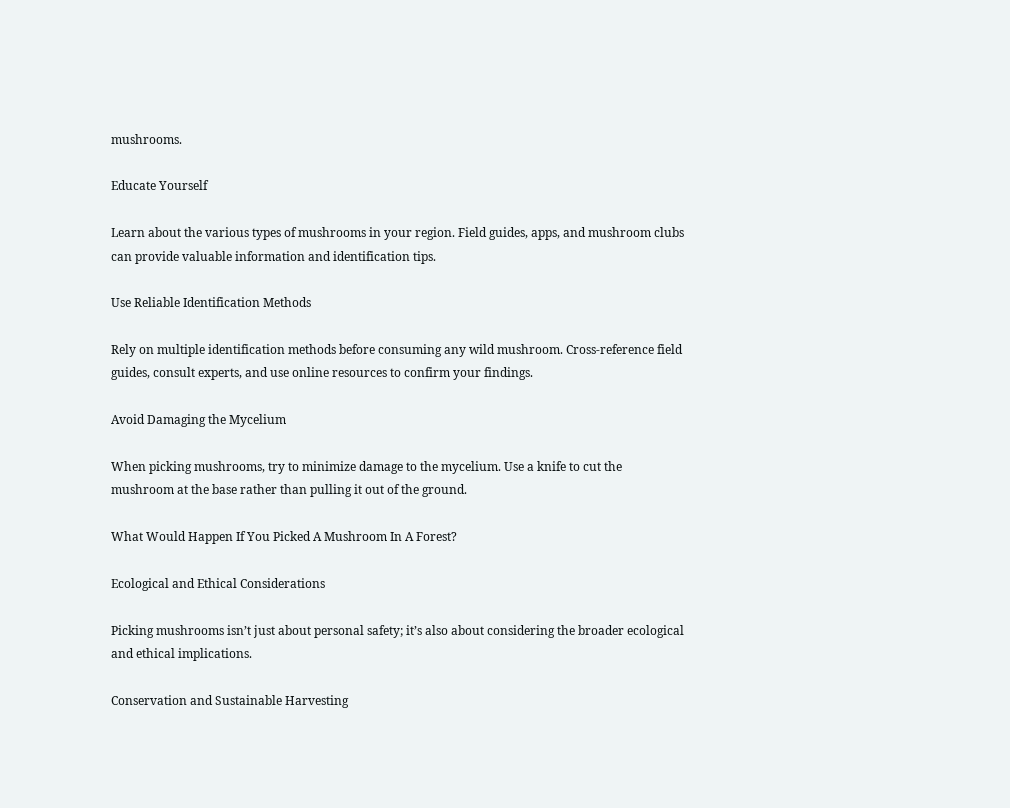mushrooms.

Educate Yourself

Learn about the various types of mushrooms in your region. Field guides, apps, and mushroom clubs can provide valuable information and identification tips.

Use Reliable Identification Methods

Rely on multiple identification methods before consuming any wild mushroom. Cross-reference field guides, consult experts, and use online resources to confirm your findings.

Avoid Damaging the Mycelium

When picking mushrooms, try to minimize damage to the mycelium. Use a knife to cut the mushroom at the base rather than pulling it out of the ground.

What Would Happen If You Picked A Mushroom In A Forest?

Ecological and Ethical Considerations

Picking mushrooms isn’t just about personal safety; it’s also about considering the broader ecological and ethical implications.

Conservation and Sustainable Harvesting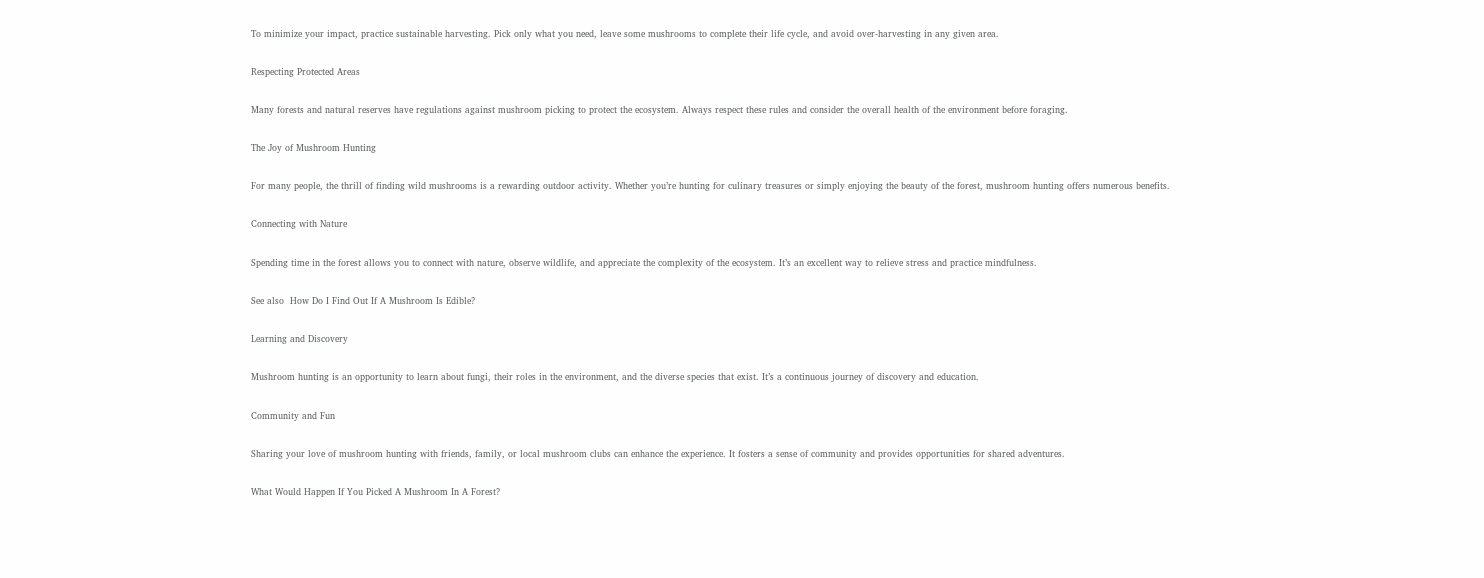To minimize your impact, practice sustainable harvesting. Pick only what you need, leave some mushrooms to complete their life cycle, and avoid over-harvesting in any given area.

Respecting Protected Areas

Many forests and natural reserves have regulations against mushroom picking to protect the ecosystem. Always respect these rules and consider the overall health of the environment before foraging.

The Joy of Mushroom Hunting

For many people, the thrill of finding wild mushrooms is a rewarding outdoor activity. Whether you’re hunting for culinary treasures or simply enjoying the beauty of the forest, mushroom hunting offers numerous benefits.

Connecting with Nature

Spending time in the forest allows you to connect with nature, observe wildlife, and appreciate the complexity of the ecosystem. It’s an excellent way to relieve stress and practice mindfulness.

See also  How Do I Find Out If A Mushroom Is Edible?

Learning and Discovery

Mushroom hunting is an opportunity to learn about fungi, their roles in the environment, and the diverse species that exist. It’s a continuous journey of discovery and education.

Community and Fun

Sharing your love of mushroom hunting with friends, family, or local mushroom clubs can enhance the experience. It fosters a sense of community and provides opportunities for shared adventures.

What Would Happen If You Picked A Mushroom In A Forest?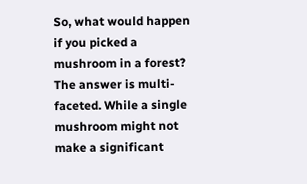So, what would happen if you picked a mushroom in a forest? The answer is multi-faceted. While a single mushroom might not make a significant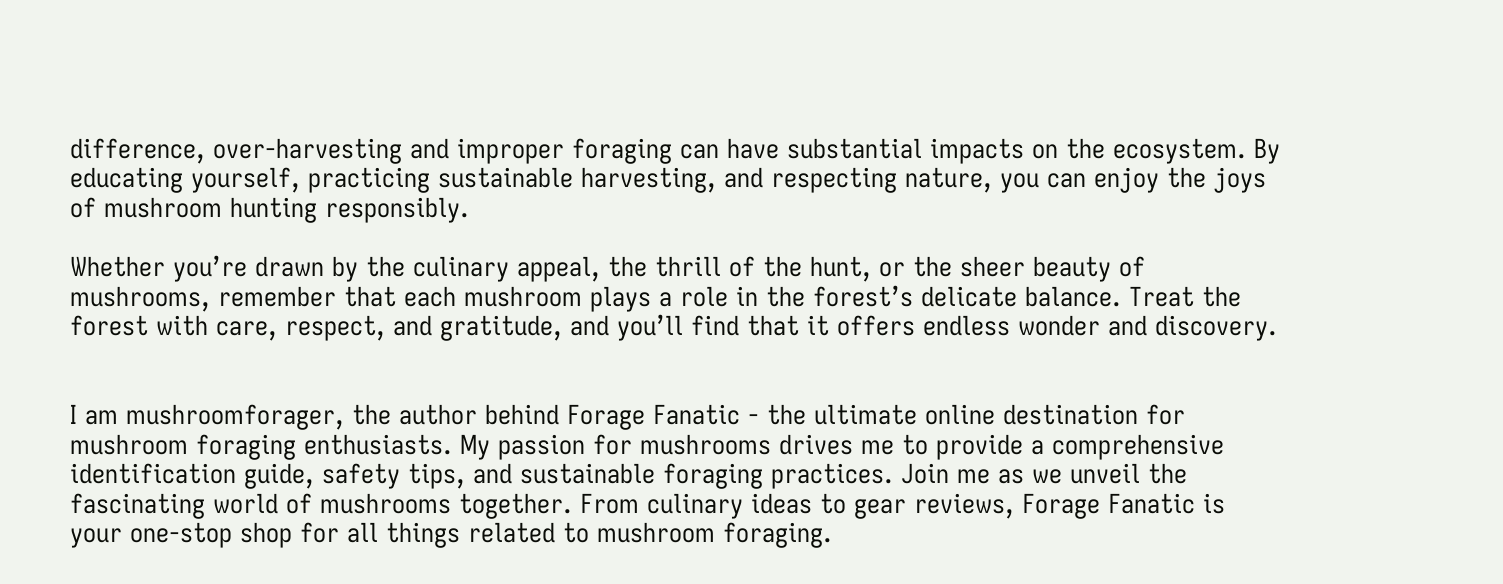difference, over-harvesting and improper foraging can have substantial impacts on the ecosystem. By educating yourself, practicing sustainable harvesting, and respecting nature, you can enjoy the joys of mushroom hunting responsibly.

Whether you’re drawn by the culinary appeal, the thrill of the hunt, or the sheer beauty of mushrooms, remember that each mushroom plays a role in the forest’s delicate balance. Treat the forest with care, respect, and gratitude, and you’ll find that it offers endless wonder and discovery.


I am mushroomforager, the author behind Forage Fanatic - the ultimate online destination for mushroom foraging enthusiasts. My passion for mushrooms drives me to provide a comprehensive identification guide, safety tips, and sustainable foraging practices. Join me as we unveil the fascinating world of mushrooms together. From culinary ideas to gear reviews, Forage Fanatic is your one-stop shop for all things related to mushroom foraging.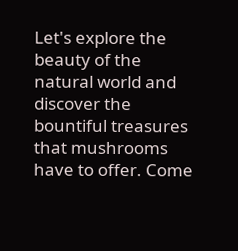Let's explore the beauty of the natural world and discover the bountiful treasures that mushrooms have to offer. Come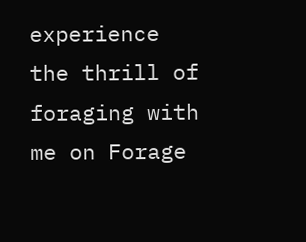experience the thrill of foraging with me on Forage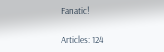Fanatic!

Articles: 124